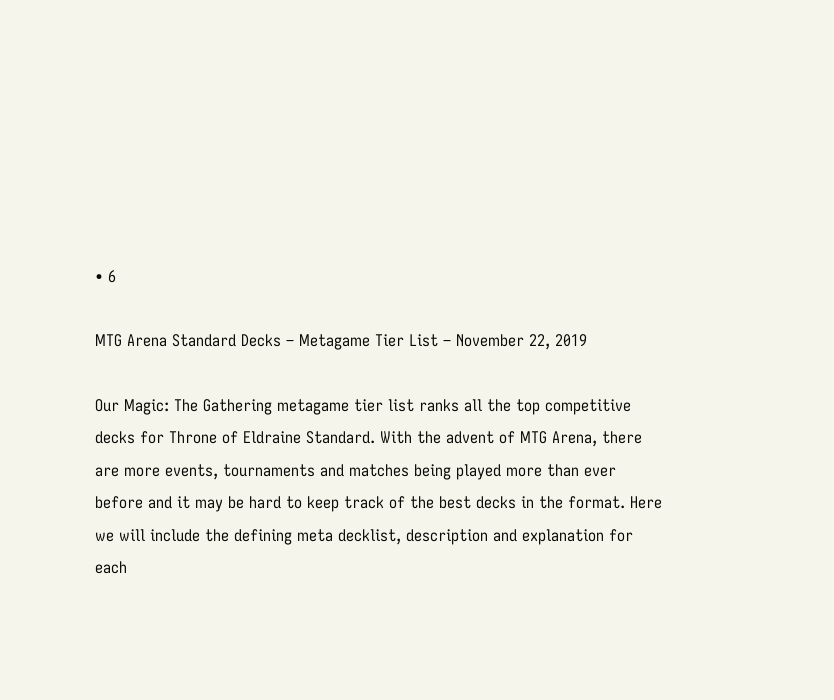• 6

MTG Arena Standard Decks – Metagame Tier List – November 22, 2019

Our Magic: The Gathering metagame tier list ranks all the top competitive decks for Throne of Eldraine Standard. With the advent of MTG Arena, there are more events, tournaments and matches being played more than ever before and it may be hard to keep track of the best decks in the format. Here we will include the defining meta decklist, description and explanation for each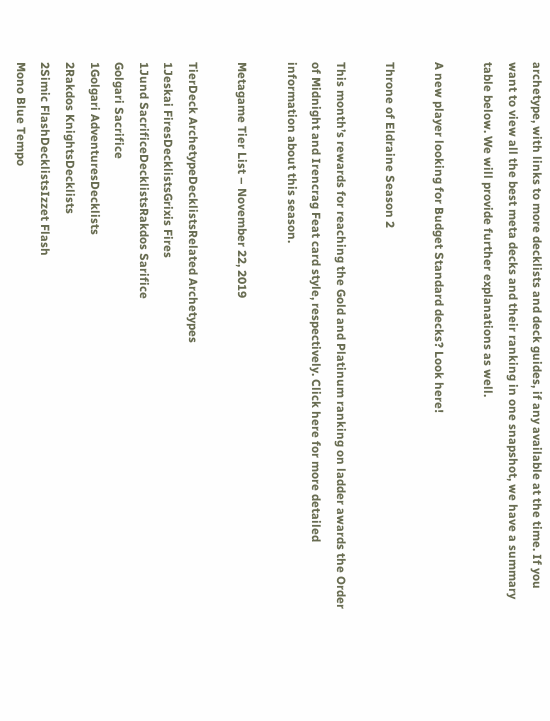archetype, with links to more decklists and deck guides, if any available at the time. If you want to view all the best meta decks and their ranking in one snapshot, we have a summary table below. We will provide further explanations as well.

A new player looking for Budget Standard decks? Look here!

Throne of Eldraine Season 2

This month’s rewards for reaching the Gold and Platinum ranking on ladder awards the Order of Midnight and Irencrag Feat card style, respectively. Click here for more detailed information about this season.

Metagame Tier List – November 22, 2019

TierDeck ArchetypeDecklistsRelated Archetypes
1Jeskai FiresDecklistsGrixis Fires
1Jund SacrificeDecklistsRakdos Sarifice
Golgari Sacrifice
1Golgari AdventuresDecklists
2Rakdos KnightsDecklists
2Simic FlashDecklistsIzzet Flash
Mono Blue Tempo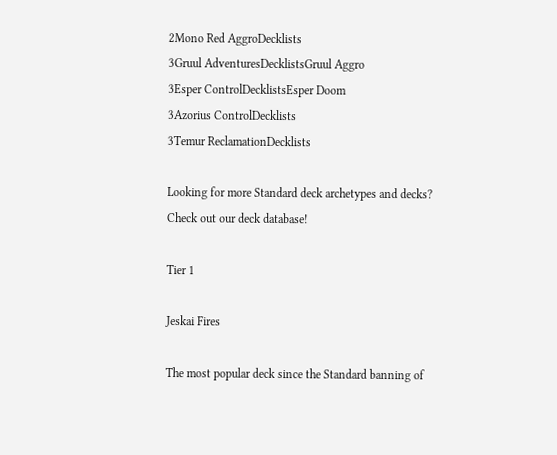2Mono Red AggroDecklists
3Gruul AdventuresDecklistsGruul Aggro
3Esper ControlDecklistsEsper Doom
3Azorius ControlDecklists
3Temur ReclamationDecklists

Looking for more Standard deck archetypes and decks? Check out our deck database!

Tier 1

Jeskai Fires

The most popular deck since the Standard banning of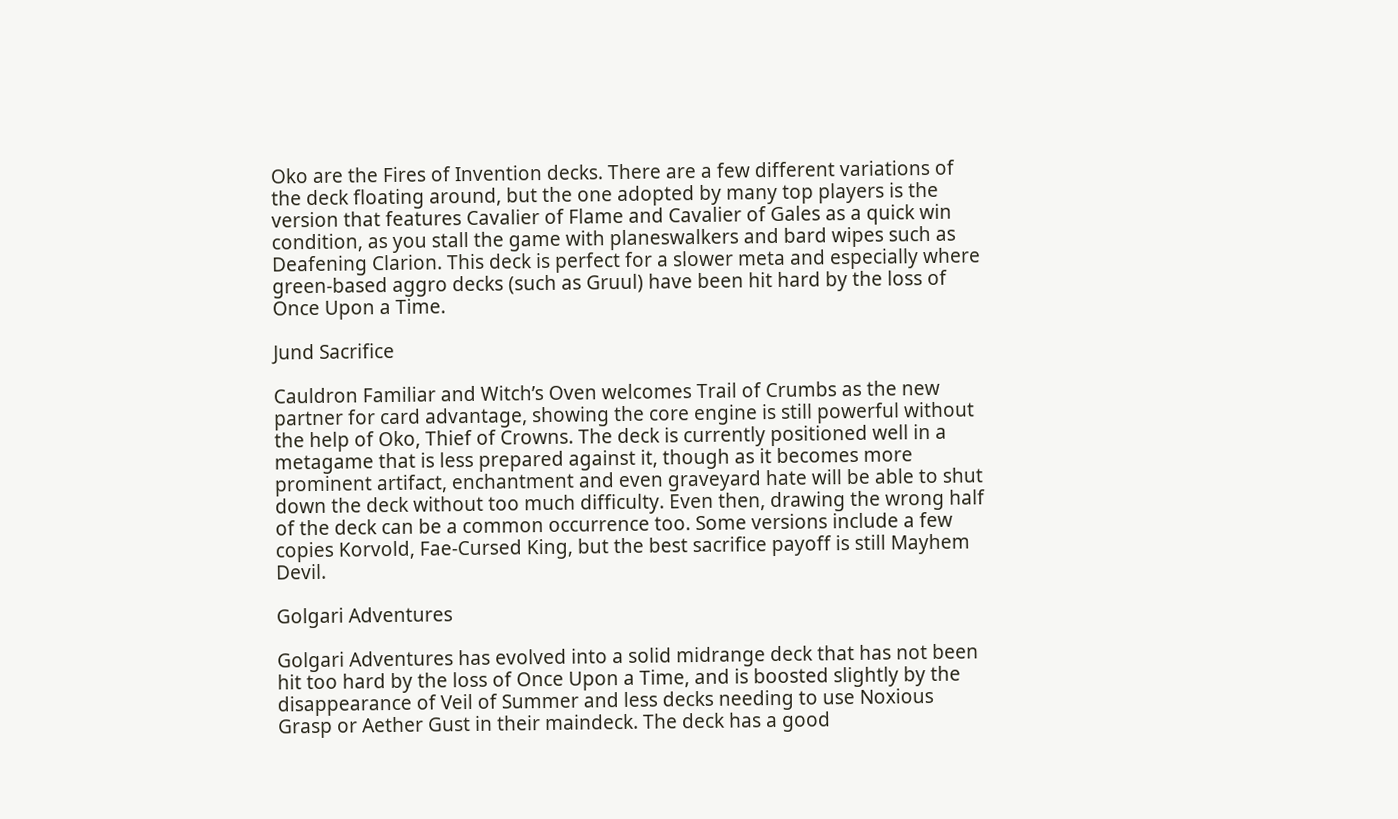Oko are the Fires of Invention decks. There are a few different variations of the deck floating around, but the one adopted by many top players is the version that features Cavalier of Flame and Cavalier of Gales as a quick win condition, as you stall the game with planeswalkers and bard wipes such as Deafening Clarion. This deck is perfect for a slower meta and especially where green-based aggro decks (such as Gruul) have been hit hard by the loss of Once Upon a Time.

Jund Sacrifice

Cauldron Familiar and Witch’s Oven welcomes Trail of Crumbs as the new partner for card advantage, showing the core engine is still powerful without the help of Oko, Thief of Crowns. The deck is currently positioned well in a metagame that is less prepared against it, though as it becomes more prominent artifact, enchantment and even graveyard hate will be able to shut down the deck without too much difficulty. Even then, drawing the wrong half of the deck can be a common occurrence too. Some versions include a few copies Korvold, Fae-Cursed King, but the best sacrifice payoff is still Mayhem Devil.

Golgari Adventures

Golgari Adventures has evolved into a solid midrange deck that has not been hit too hard by the loss of Once Upon a Time, and is boosted slightly by the disappearance of Veil of Summer and less decks needing to use Noxious Grasp or Aether Gust in their maindeck. The deck has a good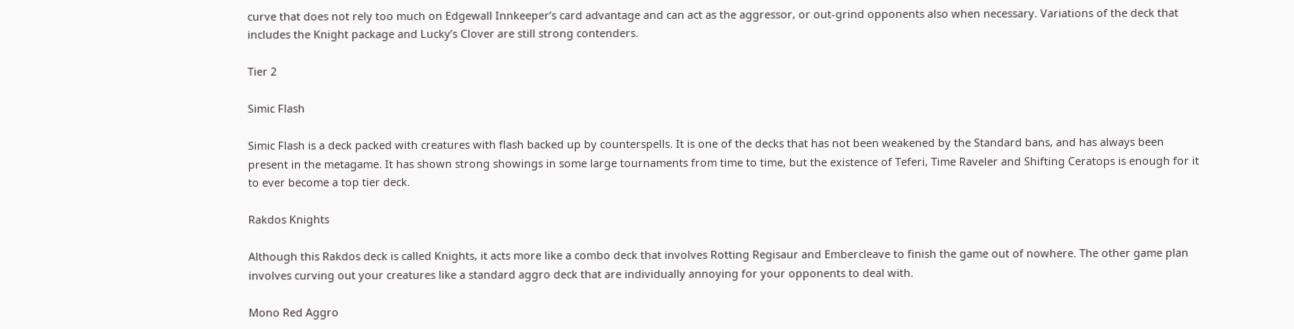curve that does not rely too much on Edgewall Innkeeper’s card advantage and can act as the aggressor, or out-grind opponents also when necessary. Variations of the deck that includes the Knight package and Lucky’s Clover are still strong contenders.

Tier 2

Simic Flash

Simic Flash is a deck packed with creatures with flash backed up by counterspells. It is one of the decks that has not been weakened by the Standard bans, and has always been present in the metagame. It has shown strong showings in some large tournaments from time to time, but the existence of Teferi, Time Raveler and Shifting Ceratops is enough for it to ever become a top tier deck.

Rakdos Knights

Although this Rakdos deck is called Knights, it acts more like a combo deck that involves Rotting Regisaur and Embercleave to finish the game out of nowhere. The other game plan involves curving out your creatures like a standard aggro deck that are individually annoying for your opponents to deal with.

Mono Red Aggro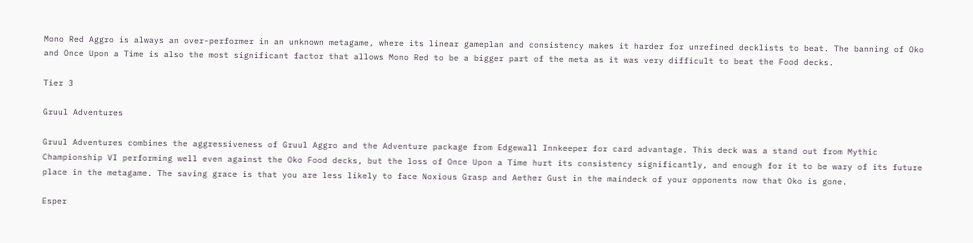Mono Red Aggro is always an over-performer in an unknown metagame, where its linear gameplan and consistency makes it harder for unrefined decklists to beat. The banning of Oko and Once Upon a Time is also the most significant factor that allows Mono Red to be a bigger part of the meta as it was very difficult to beat the Food decks.

Tier 3

Gruul Adventures

Gruul Adventures combines the aggressiveness of Gruul Aggro and the Adventure package from Edgewall Innkeeper for card advantage. This deck was a stand out from Mythic Championship VI performing well even against the Oko Food decks, but the loss of Once Upon a Time hurt its consistency significantly, and enough for it to be wary of its future place in the metagame. The saving grace is that you are less likely to face Noxious Grasp and Aether Gust in the maindeck of your opponents now that Oko is gone.

Esper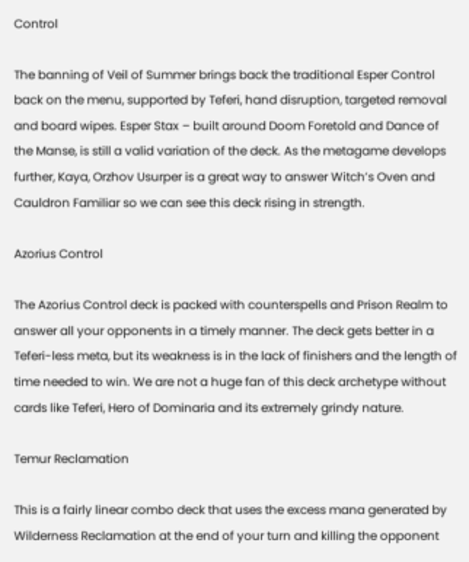Control

The banning of Veil of Summer brings back the traditional Esper Control back on the menu, supported by Teferi, hand disruption, targeted removal and board wipes. Esper Stax – built around Doom Foretold and Dance of the Manse, is still a valid variation of the deck. As the metagame develops further, Kaya, Orzhov Usurper is a great way to answer Witch’s Oven and Cauldron Familiar so we can see this deck rising in strength.

Azorius Control

The Azorius Control deck is packed with counterspells and Prison Realm to answer all your opponents in a timely manner. The deck gets better in a Teferi-less meta, but its weakness is in the lack of finishers and the length of time needed to win. We are not a huge fan of this deck archetype without cards like Teferi, Hero of Dominaria and its extremely grindy nature.

Temur Reclamation

This is a fairly linear combo deck that uses the excess mana generated by Wilderness Reclamation at the end of your turn and killing the opponent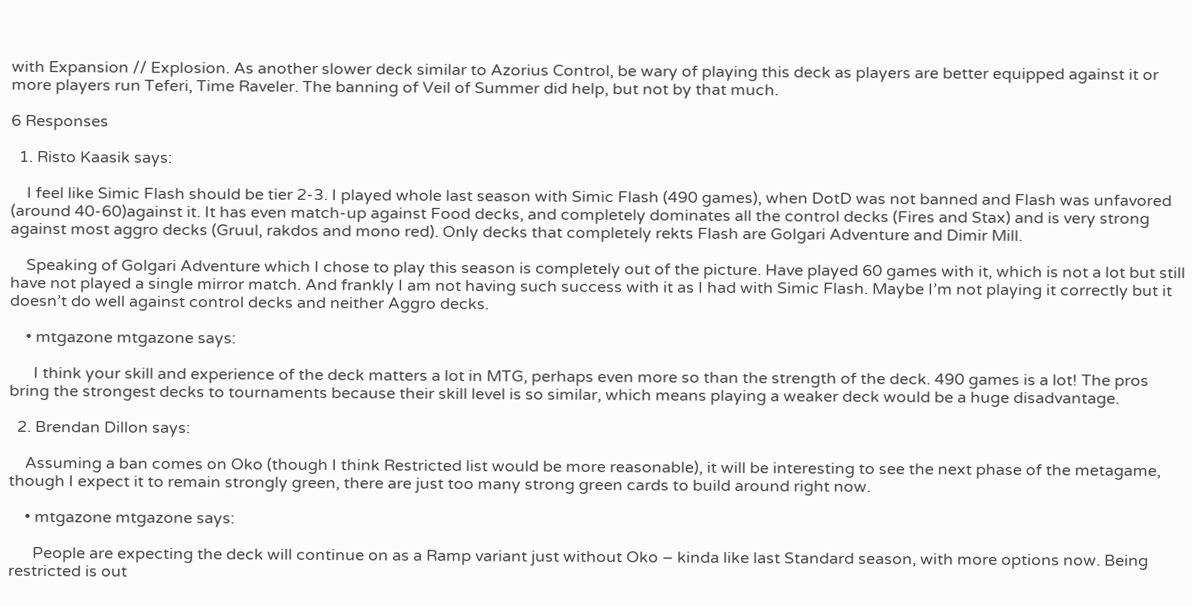with Expansion // Explosion. As another slower deck similar to Azorius Control, be wary of playing this deck as players are better equipped against it or more players run Teferi, Time Raveler. The banning of Veil of Summer did help, but not by that much.

6 Responses

  1. Risto Kaasik says:

    I feel like Simic Flash should be tier 2-3. I played whole last season with Simic Flash (490 games), when DotD was not banned and Flash was unfavored (around 40-60)against it. It has even match-up against Food decks, and completely dominates all the control decks (Fires and Stax) and is very strong against most aggro decks (Gruul, rakdos and mono red). Only decks that completely rekts Flash are Golgari Adventure and Dimir Mill.

    Speaking of Golgari Adventure which I chose to play this season is completely out of the picture. Have played 60 games with it, which is not a lot but still have not played a single mirror match. And frankly I am not having such success with it as I had with Simic Flash. Maybe I’m not playing it correctly but it doesn’t do well against control decks and neither Aggro decks.

    • mtgazone mtgazone says:

      I think your skill and experience of the deck matters a lot in MTG, perhaps even more so than the strength of the deck. 490 games is a lot! The pros bring the strongest decks to tournaments because their skill level is so similar, which means playing a weaker deck would be a huge disadvantage.

  2. Brendan Dillon says:

    Assuming a ban comes on Oko (though I think Restricted list would be more reasonable), it will be interesting to see the next phase of the metagame, though I expect it to remain strongly green, there are just too many strong green cards to build around right now.

    • mtgazone mtgazone says:

      People are expecting the deck will continue on as a Ramp variant just without Oko – kinda like last Standard season, with more options now. Being restricted is out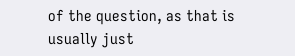of the question, as that is usually just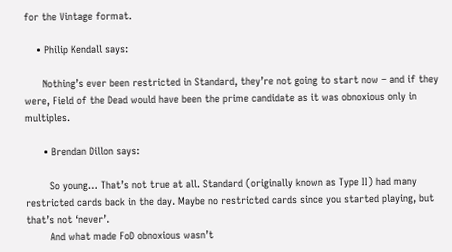for the Vintage format.

    • Philip Kendall says:

      Nothing’s ever been restricted in Standard, they’re not going to start now – and if they were, Field of the Dead would have been the prime candidate as it was obnoxious only in multiples.

      • Brendan Dillon says:

        So young… That’s not true at all. Standard (originally known as Type II) had many restricted cards back in the day. Maybe no restricted cards since you started playing, but that’s not ‘never’.
        And what made FoD obnoxious wasn’t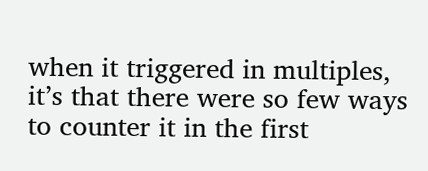when it triggered in multiples, it’s that there were so few ways to counter it in the first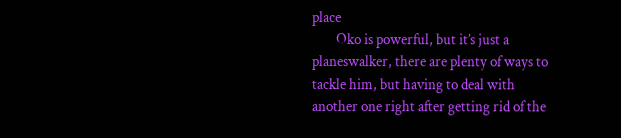place
        Oko is powerful, but it’s just a planeswalker, there are plenty of ways to tackle him, but having to deal with another one right after getting rid of the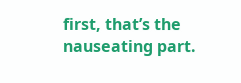first, that’s the nauseating part.